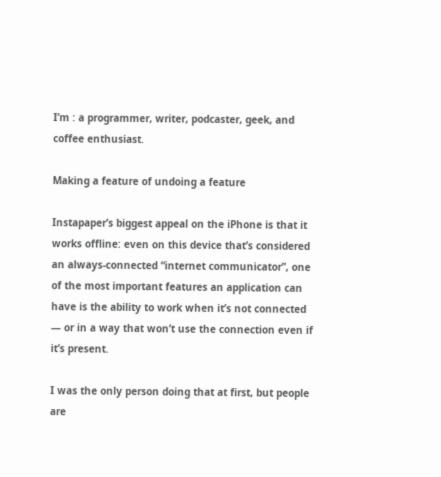I’m : a programmer, writer, podcaster, geek, and coffee enthusiast.

Making a feature of undoing a feature

Instapaper’s biggest appeal on the iPhone is that it works offline: even on this device that’s considered an always-connected “internet communicator”, one of the most important features an application can have is the ability to work when it’s not connected — or in a way that won’t use the connection even if it’s present.

I was the only person doing that at first, but people are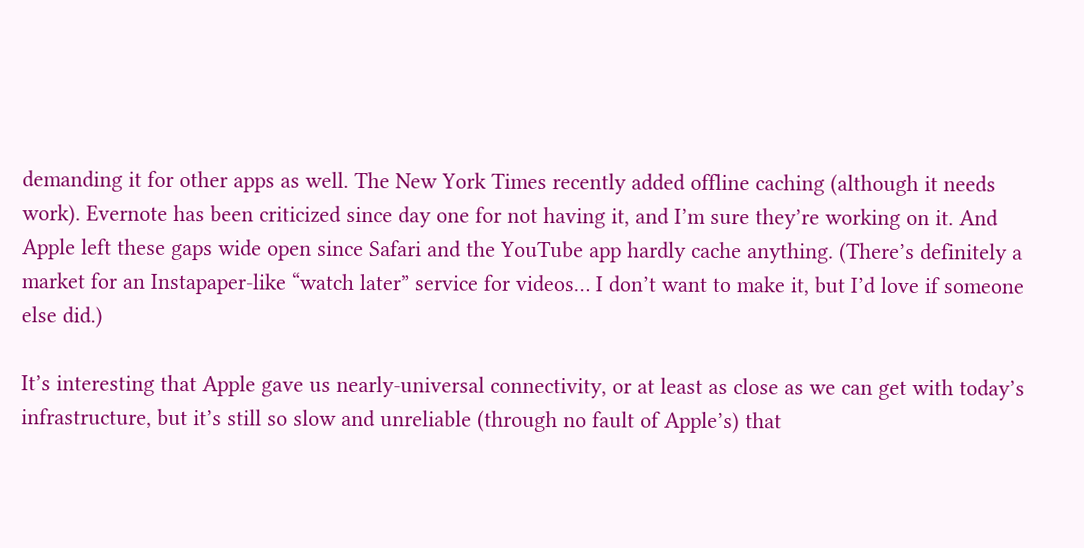demanding it for other apps as well. The New York Times recently added offline caching (although it needs work). Evernote has been criticized since day one for not having it, and I’m sure they’re working on it. And Apple left these gaps wide open since Safari and the YouTube app hardly cache anything. (There’s definitely a market for an Instapaper-like “watch later” service for videos… I don’t want to make it, but I’d love if someone else did.)

It’s interesting that Apple gave us nearly-universal connectivity, or at least as close as we can get with today’s infrastructure, but it’s still so slow and unreliable (through no fault of Apple’s) that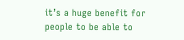it’s a huge benefit for people to be able to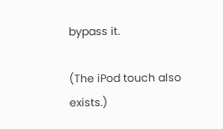bypass it.

(The iPod touch also exists.)